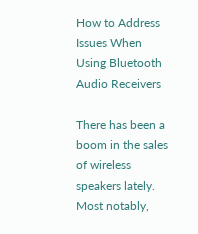How to Address Issues When Using Bluetooth Audio Receivers

There has been a boom in the sales of wireless speakers lately. Most notably,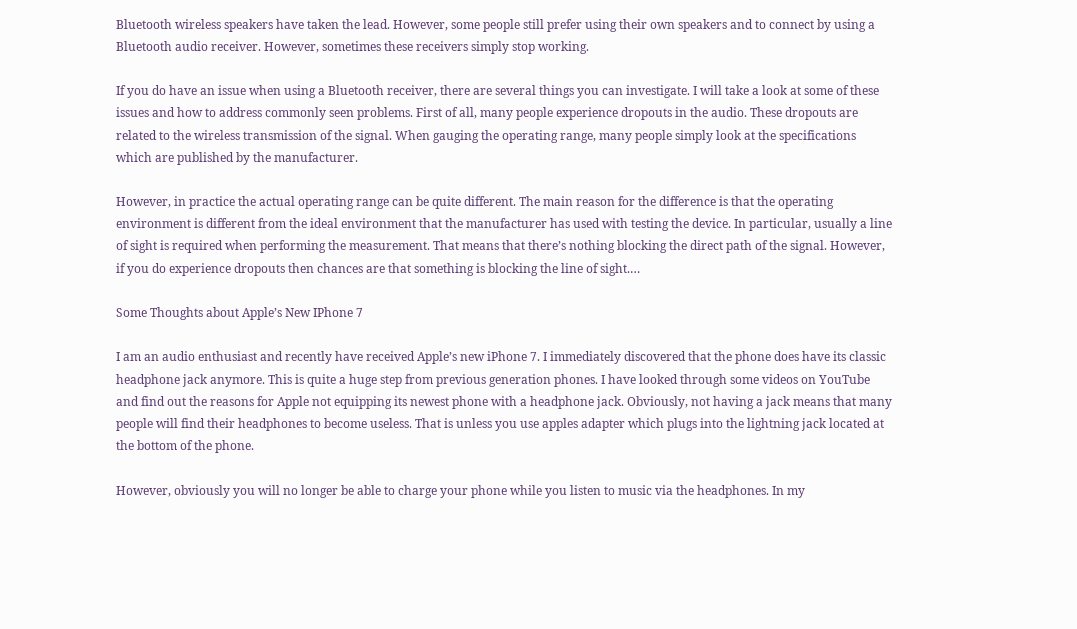Bluetooth wireless speakers have taken the lead. However, some people still prefer using their own speakers and to connect by using a Bluetooth audio receiver. However, sometimes these receivers simply stop working.

If you do have an issue when using a Bluetooth receiver, there are several things you can investigate. I will take a look at some of these issues and how to address commonly seen problems. First of all, many people experience dropouts in the audio. These dropouts are related to the wireless transmission of the signal. When gauging the operating range, many people simply look at the specifications which are published by the manufacturer.

However, in practice the actual operating range can be quite different. The main reason for the difference is that the operating environment is different from the ideal environment that the manufacturer has used with testing the device. In particular, usually a line of sight is required when performing the measurement. That means that there’s nothing blocking the direct path of the signal. However, if you do experience dropouts then chances are that something is blocking the line of sight.…

Some Thoughts about Apple’s New IPhone 7

I am an audio enthusiast and recently have received Apple’s new iPhone 7. I immediately discovered that the phone does have its classic headphone jack anymore. This is quite a huge step from previous generation phones. I have looked through some videos on YouTube and find out the reasons for Apple not equipping its newest phone with a headphone jack. Obviously, not having a jack means that many people will find their headphones to become useless. That is unless you use apples adapter which plugs into the lightning jack located at the bottom of the phone.

However, obviously you will no longer be able to charge your phone while you listen to music via the headphones. In my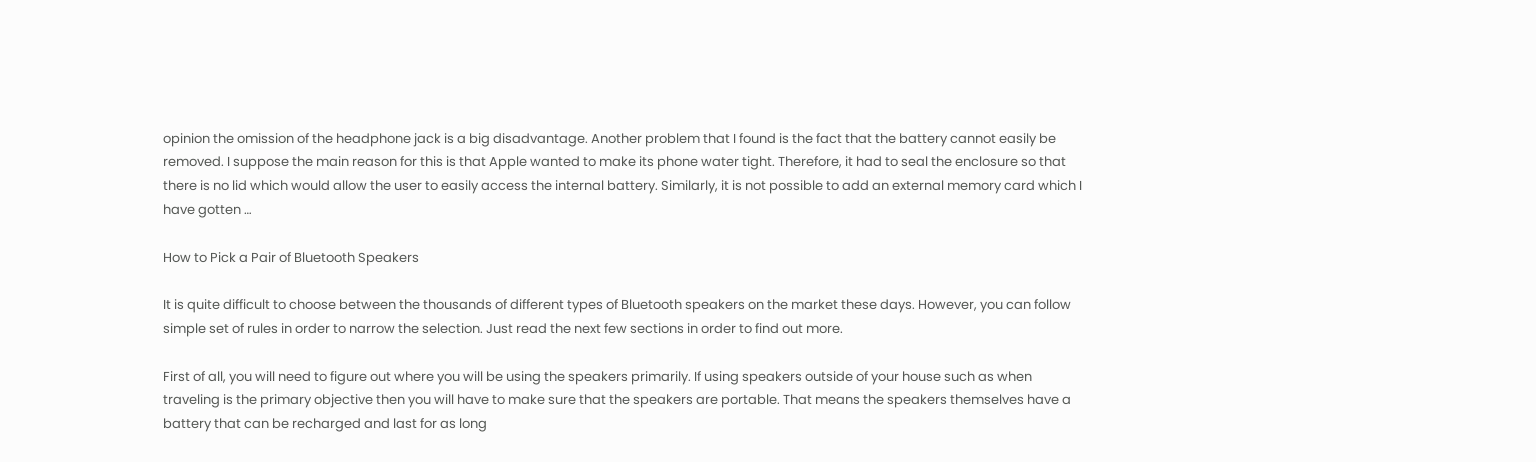opinion the omission of the headphone jack is a big disadvantage. Another problem that I found is the fact that the battery cannot easily be removed. I suppose the main reason for this is that Apple wanted to make its phone water tight. Therefore, it had to seal the enclosure so that there is no lid which would allow the user to easily access the internal battery. Similarly, it is not possible to add an external memory card which I have gotten …

How to Pick a Pair of Bluetooth Speakers

It is quite difficult to choose between the thousands of different types of Bluetooth speakers on the market these days. However, you can follow simple set of rules in order to narrow the selection. Just read the next few sections in order to find out more.

First of all, you will need to figure out where you will be using the speakers primarily. If using speakers outside of your house such as when traveling is the primary objective then you will have to make sure that the speakers are portable. That means the speakers themselves have a battery that can be recharged and last for as long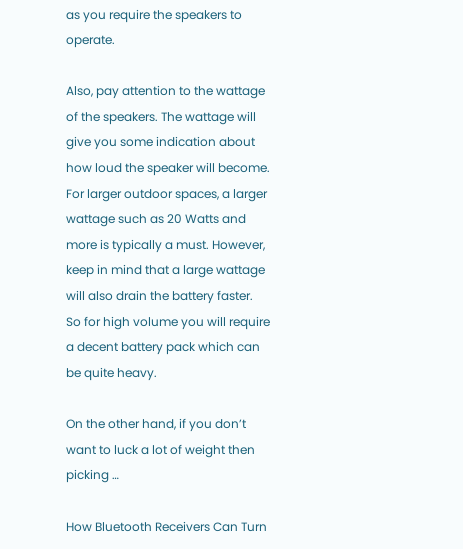as you require the speakers to operate.

Also, pay attention to the wattage of the speakers. The wattage will give you some indication about how loud the speaker will become. For larger outdoor spaces, a larger wattage such as 20 Watts and more is typically a must. However, keep in mind that a large wattage will also drain the battery faster. So for high volume you will require a decent battery pack which can be quite heavy.

On the other hand, if you don’t want to luck a lot of weight then picking …

How Bluetooth Receivers Can Turn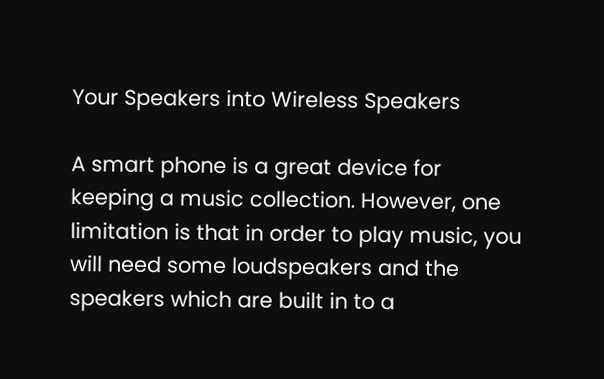Your Speakers into Wireless Speakers

A smart phone is a great device for keeping a music collection. However, one limitation is that in order to play music, you will need some loudspeakers and the speakers which are built in to a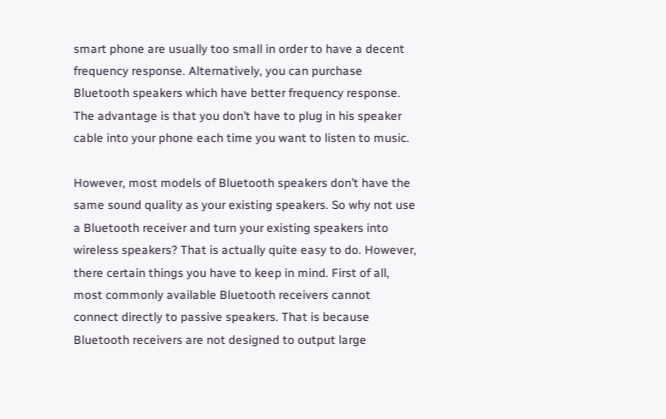smart phone are usually too small in order to have a decent frequency response. Alternatively, you can purchase Bluetooth speakers which have better frequency response. The advantage is that you don’t have to plug in his speaker cable into your phone each time you want to listen to music.

However, most models of Bluetooth speakers don’t have the same sound quality as your existing speakers. So why not use a Bluetooth receiver and turn your existing speakers into wireless speakers? That is actually quite easy to do. However, there certain things you have to keep in mind. First of all, most commonly available Bluetooth receivers cannot connect directly to passive speakers. That is because Bluetooth receivers are not designed to output large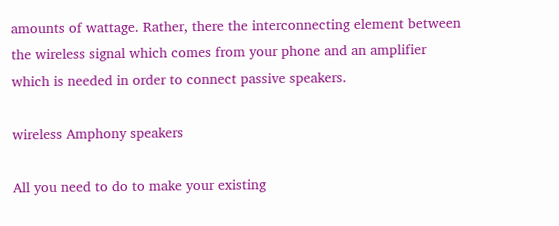amounts of wattage. Rather, there the interconnecting element between the wireless signal which comes from your phone and an amplifier which is needed in order to connect passive speakers.

wireless Amphony speakers

All you need to do to make your existing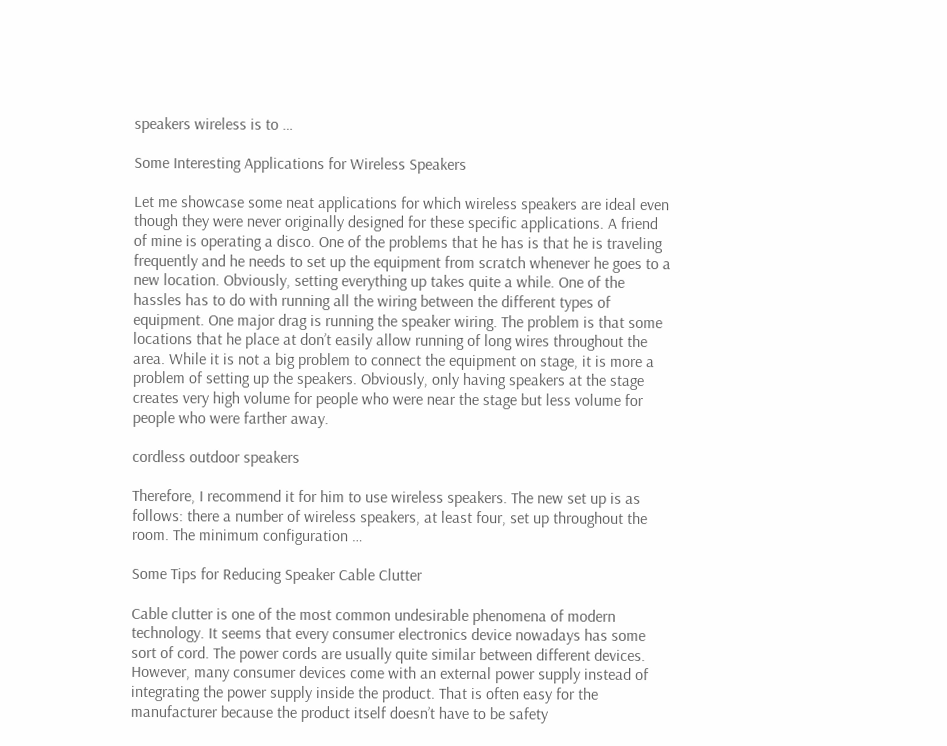speakers wireless is to …

Some Interesting Applications for Wireless Speakers

Let me showcase some neat applications for which wireless speakers are ideal even though they were never originally designed for these specific applications. A friend of mine is operating a disco. One of the problems that he has is that he is traveling frequently and he needs to set up the equipment from scratch whenever he goes to a new location. Obviously, setting everything up takes quite a while. One of the hassles has to do with running all the wiring between the different types of equipment. One major drag is running the speaker wiring. The problem is that some locations that he place at don’t easily allow running of long wires throughout the area. While it is not a big problem to connect the equipment on stage, it is more a problem of setting up the speakers. Obviously, only having speakers at the stage creates very high volume for people who were near the stage but less volume for people who were farther away.

cordless outdoor speakers

Therefore, I recommend it for him to use wireless speakers. The new set up is as follows: there a number of wireless speakers, at least four, set up throughout the room. The minimum configuration …

Some Tips for Reducing Speaker Cable Clutter

Cable clutter is one of the most common undesirable phenomena of modern technology. It seems that every consumer electronics device nowadays has some sort of cord. The power cords are usually quite similar between different devices. However, many consumer devices come with an external power supply instead of integrating the power supply inside the product. That is often easy for the manufacturer because the product itself doesn’t have to be safety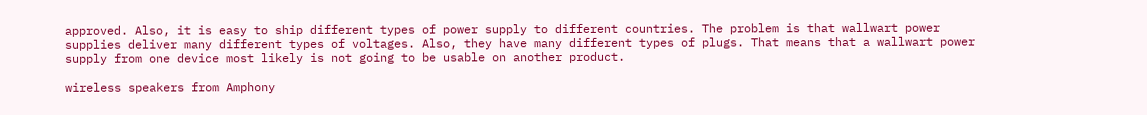approved. Also, it is easy to ship different types of power supply to different countries. The problem is that wallwart power supplies deliver many different types of voltages. Also, they have many different types of plugs. That means that a wallwart power supply from one device most likely is not going to be usable on another product.

wireless speakers from Amphony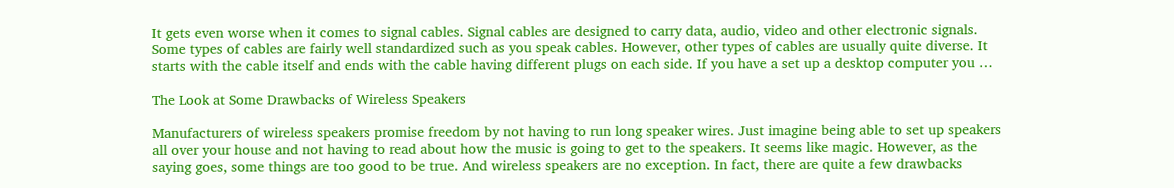It gets even worse when it comes to signal cables. Signal cables are designed to carry data, audio, video and other electronic signals. Some types of cables are fairly well standardized such as you speak cables. However, other types of cables are usually quite diverse. It starts with the cable itself and ends with the cable having different plugs on each side. If you have a set up a desktop computer you …

The Look at Some Drawbacks of Wireless Speakers

Manufacturers of wireless speakers promise freedom by not having to run long speaker wires. Just imagine being able to set up speakers all over your house and not having to read about how the music is going to get to the speakers. It seems like magic. However, as the saying goes, some things are too good to be true. And wireless speakers are no exception. In fact, there are quite a few drawbacks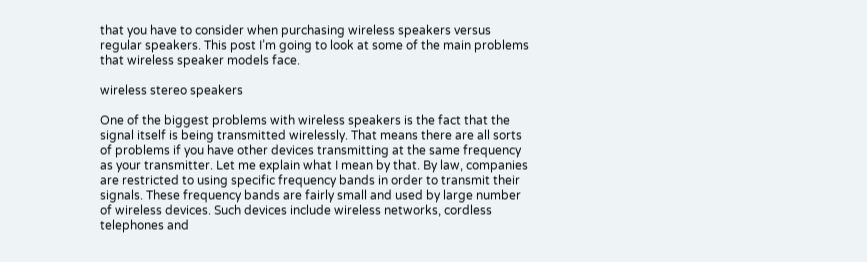that you have to consider when purchasing wireless speakers versus regular speakers. This post I’m going to look at some of the main problems that wireless speaker models face.

wireless stereo speakers

One of the biggest problems with wireless speakers is the fact that the signal itself is being transmitted wirelessly. That means there are all sorts of problems if you have other devices transmitting at the same frequency as your transmitter. Let me explain what I mean by that. By law, companies are restricted to using specific frequency bands in order to transmit their signals. These frequency bands are fairly small and used by large number of wireless devices. Such devices include wireless networks, cordless telephones and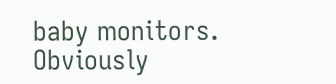baby monitors. Obviously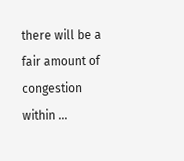there will be a fair amount of congestion within …